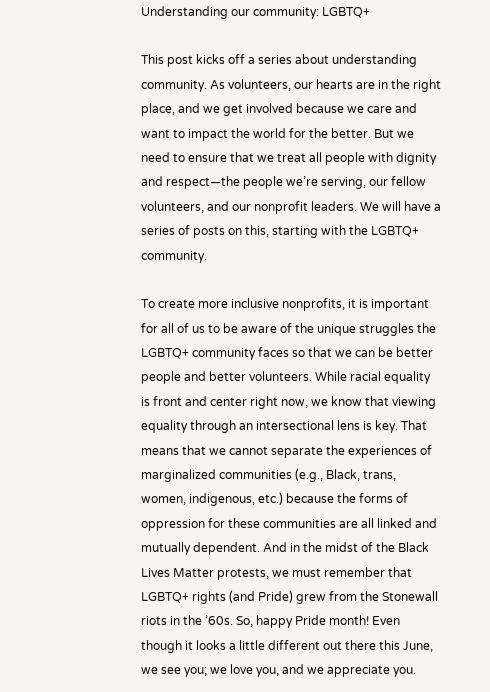Understanding our community: LGBTQ+

This post kicks off a series about understanding community. As volunteers, our hearts are in the right place, and we get involved because we care and want to impact the world for the better. But we need to ensure that we treat all people with dignity and respect—the people we’re serving, our fellow volunteers, and our nonprofit leaders. We will have a series of posts on this, starting with the LGBTQ+ community.

To create more inclusive nonprofits, it is important for all of us to be aware of the unique struggles the LGBTQ+ community faces so that we can be better people and better volunteers. While racial equality is front and center right now, we know that viewing equality through an intersectional lens is key. That means that we cannot separate the experiences of marginalized communities (e.g., Black, trans, women, indigenous, etc.) because the forms of oppression for these communities are all linked and mutually dependent. And in the midst of the Black Lives Matter protests, we must remember that LGBTQ+ rights (and Pride) grew from the Stonewall riots in the ’60s. So, happy Pride month! Even though it looks a little different out there this June, we see you; we love you, and we appreciate you.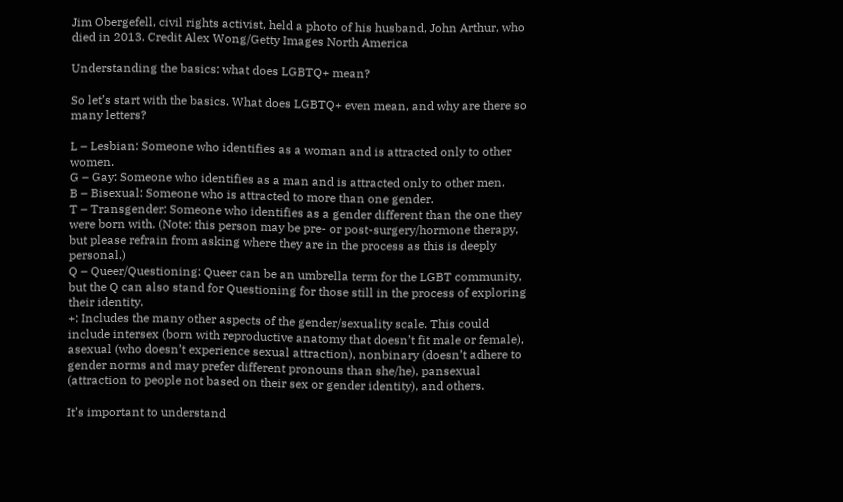Jim Obergefell, civil rights activist, held a photo of his husband, John Arthur, who died in 2013. Credit Alex Wong/Getty Images North America

Understanding the basics: what does LGBTQ+ mean?

So let’s start with the basics. What does LGBTQ+ even mean, and why are there so many letters?

L – Lesbian: Someone who identifies as a woman and is attracted only to other women.
G – Gay: Someone who identifies as a man and is attracted only to other men.
B – Bisexual: Someone who is attracted to more than one gender.
T – Transgender: Someone who identifies as a gender different than the one they were born with. (Note: this person may be pre- or post-surgery/hormone therapy, but please refrain from asking where they are in the process as this is deeply personal.)
Q – Queer/Questioning: Queer can be an umbrella term for the LGBT community, but the Q can also stand for Questioning for those still in the process of exploring their identity.
+: Includes the many other aspects of the gender/sexuality scale. This could include intersex (born with reproductive anatomy that doesn’t fit male or female), asexual (who doesn’t experience sexual attraction), nonbinary (doesn’t adhere to gender norms and may prefer different pronouns than she/he), pansexual (attraction to people not based on their sex or gender identity), and others.

It’s important to understand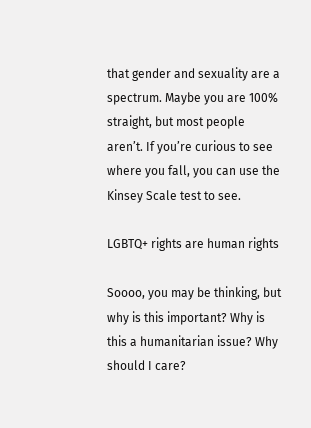that gender and sexuality are a spectrum. Maybe you are 100% straight, but most people aren’t. If you’re curious to see where you fall, you can use the Kinsey Scale test to see.

LGBTQ+ rights are human rights

Soooo, you may be thinking, but why is this important? Why is this a humanitarian issue? Why should I care?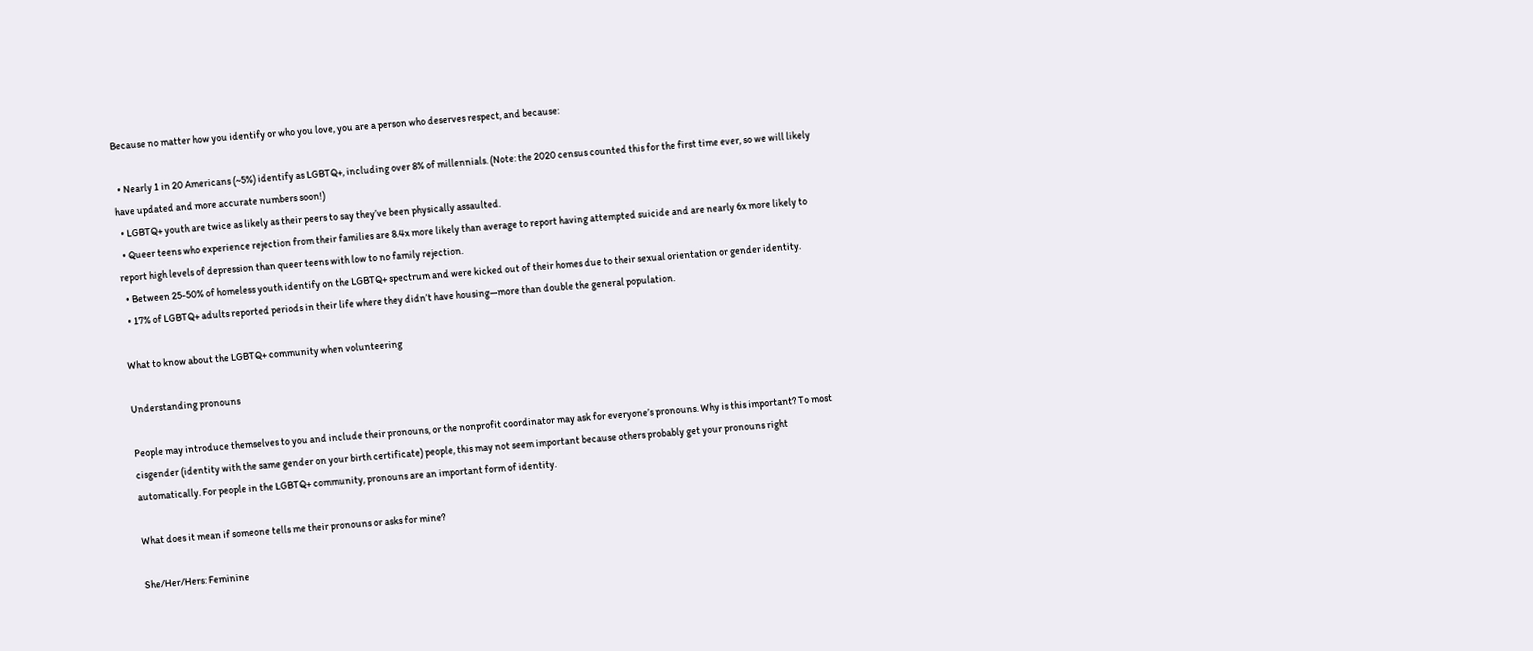Because no matter how you identify or who you love, you are a person who deserves respect, and because:

  • Nearly 1 in 20 Americans (~5%) identify as LGBTQ+, including over 8% of millennials. (Note: the 2020 census counted this for the first time ever, so we will likely have updated and more accurate numbers soon!)
  • LGBTQ+ youth are twice as likely as their peers to say they’ve been physically assaulted.
  • Queer teens who experience rejection from their families are 8.4x more likely than average to report having attempted suicide and are nearly 6x more likely to report high levels of depression than queer teens with low to no family rejection.
  • Between 25-50% of homeless youth identify on the LGBTQ+ spectrum and were kicked out of their homes due to their sexual orientation or gender identity.
  • 17% of LGBTQ+ adults reported periods in their life where they didn’t have housing—more than double the general population.

What to know about the LGBTQ+ community when volunteering

Understanding pronouns

People may introduce themselves to you and include their pronouns, or the nonprofit coordinator may ask for everyone’s pronouns. Why is this important? To most cisgender (identity with the same gender on your birth certificate) people, this may not seem important because others probably get your pronouns right automatically. For people in the LGBTQ+ community, pronouns are an important form of identity.

What does it mean if someone tells me their pronouns or asks for mine?

She/Her/Hers: Feminine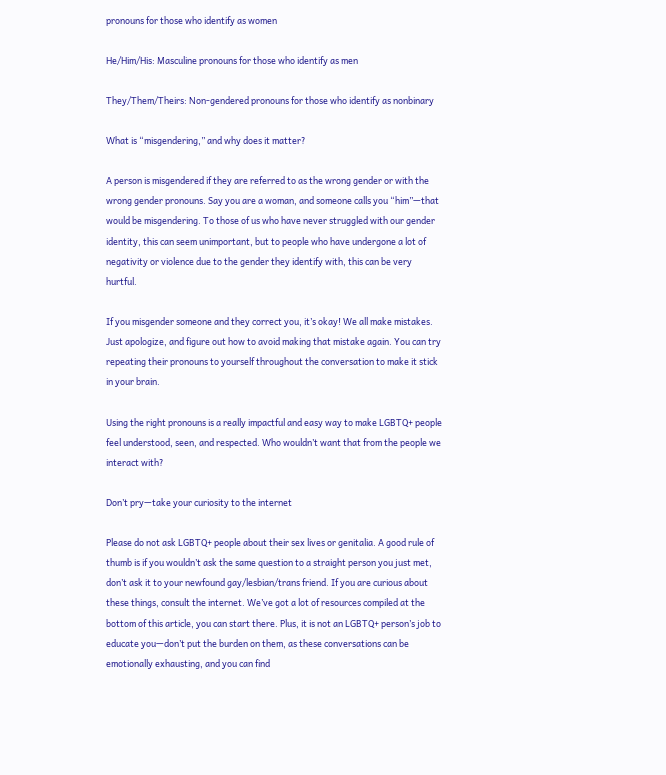pronouns for those who identify as women

He/Him/His: Masculine pronouns for those who identify as men

They/Them/Theirs: Non-gendered pronouns for those who identify as nonbinary

What is “misgendering,” and why does it matter?

A person is misgendered if they are referred to as the wrong gender or with the wrong gender pronouns. Say you are a woman, and someone calls you “him”—that would be misgendering. To those of us who have never struggled with our gender identity, this can seem unimportant, but to people who have undergone a lot of negativity or violence due to the gender they identify with, this can be very hurtful.

If you misgender someone and they correct you, it’s okay! We all make mistakes. Just apologize, and figure out how to avoid making that mistake again. You can try repeating their pronouns to yourself throughout the conversation to make it stick in your brain.

Using the right pronouns is a really impactful and easy way to make LGBTQ+ people feel understood, seen, and respected. Who wouldn’t want that from the people we interact with?

Don’t pry—take your curiosity to the internet

Please do not ask LGBTQ+ people about their sex lives or genitalia. A good rule of thumb is if you wouldn’t ask the same question to a straight person you just met, don’t ask it to your newfound gay/lesbian/trans friend. If you are curious about these things, consult the internet. We’ve got a lot of resources compiled at the bottom of this article, you can start there. Plus, it is not an LGBTQ+ person’s job to educate you—don’t put the burden on them, as these conversations can be emotionally exhausting, and you can find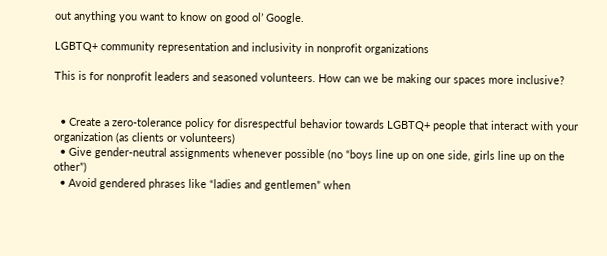out anything you want to know on good ol’ Google.

LGBTQ+ community representation and inclusivity in nonprofit organizations

This is for nonprofit leaders and seasoned volunteers. How can we be making our spaces more inclusive?


  • Create a zero-tolerance policy for disrespectful behavior towards LGBTQ+ people that interact with your organization (as clients or volunteers)
  • Give gender-neutral assignments whenever possible (no “boys line up on one side, girls line up on the other”)
  • Avoid gendered phrases like “ladies and gentlemen” when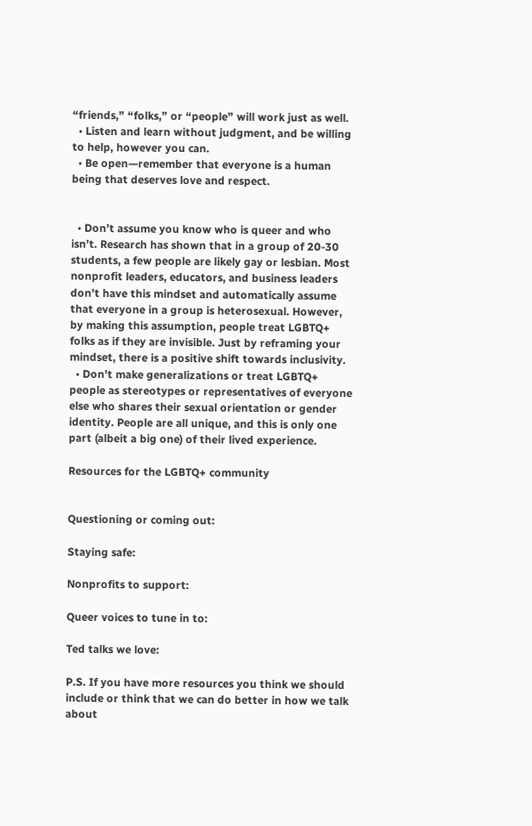“friends,” “folks,” or “people” will work just as well.
  • Listen and learn without judgment, and be willing to help, however you can.
  • Be open—remember that everyone is a human being that deserves love and respect.


  • Don’t assume you know who is queer and who isn’t. Research has shown that in a group of 20-30 students, a few people are likely gay or lesbian. Most nonprofit leaders, educators, and business leaders don’t have this mindset and automatically assume that everyone in a group is heterosexual. However, by making this assumption, people treat LGBTQ+ folks as if they are invisible. Just by reframing your mindset, there is a positive shift towards inclusivity.
  • Don’t make generalizations or treat LGBTQ+ people as stereotypes or representatives of everyone else who shares their sexual orientation or gender identity. People are all unique, and this is only one part (albeit a big one) of their lived experience.

Resources for the LGBTQ+ community


Questioning or coming out:

Staying safe:

Nonprofits to support:

Queer voices to tune in to:

Ted talks we love:

P.S. If you have more resources you think we should include or think that we can do better in how we talk about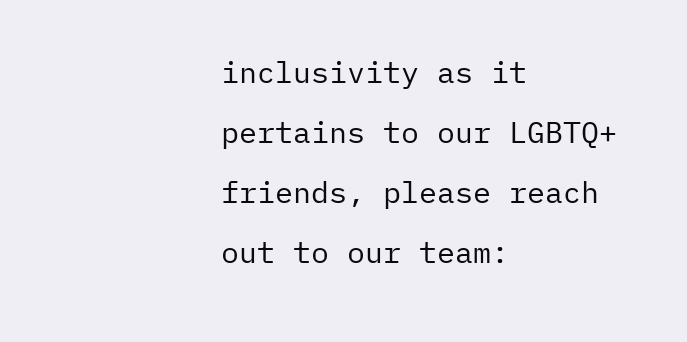inclusivity as it pertains to our LGBTQ+ friends, please reach out to our team: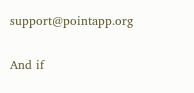support@pointapp.org

And if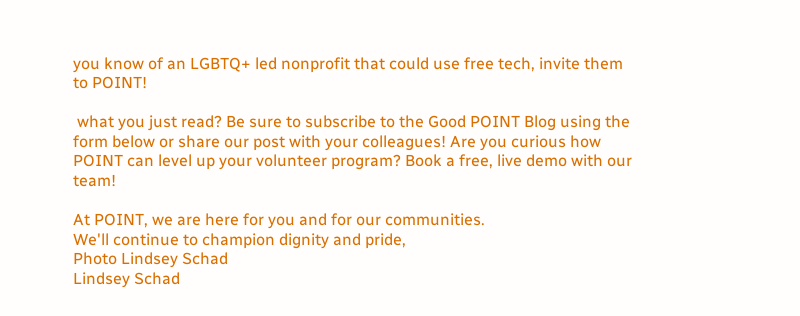you know of an LGBTQ+ led nonprofit that could use free tech, invite them to POINT!

 what you just read? Be sure to subscribe to the Good POINT Blog using the form below or share our post with your colleagues! Are you curious how POINT can level up your volunteer program? Book a free, live demo with our team!

At POINT, we are here for you and for our communities.
We'll continue to champion dignity and pride,
Photo Lindsey Schad
Lindsey Schad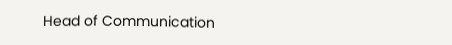Head of Communication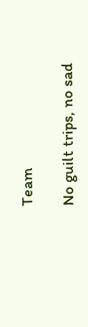Team

No guilt trips, no sad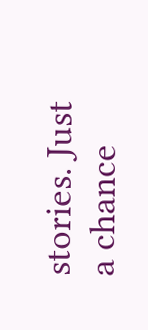stories. Just a chance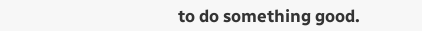to do something good.